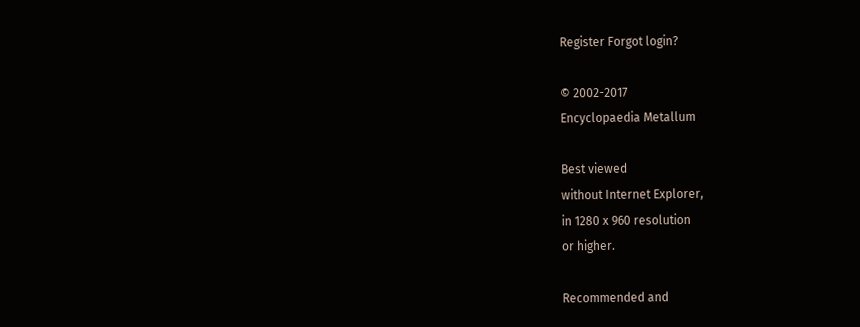Register Forgot login?

© 2002-2017
Encyclopaedia Metallum

Best viewed
without Internet Explorer,
in 1280 x 960 resolution
or higher.

Recommended and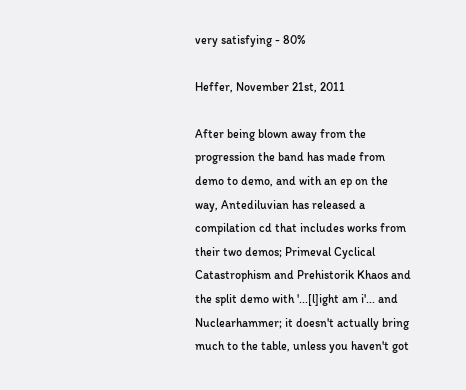very satisfying - 80%

Heffer, November 21st, 2011

After being blown away from the progression the band has made from demo to demo, and with an ep on the way, Antediluvian has released a compilation cd that includes works from their two demos; Primeval Cyclical Catastrophism and Prehistorik Khaos and the split demo with '...[l]ight am i'... and Nuclearhammer; it doesn't actually bring much to the table, unless you haven't got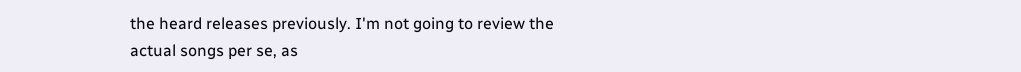the heard releases previously. I'm not going to review the actual songs per se, as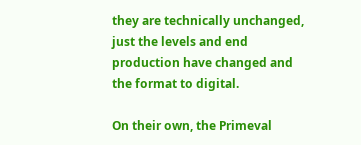they are technically unchanged, just the levels and end production have changed and the format to digital.

On their own, the Primeval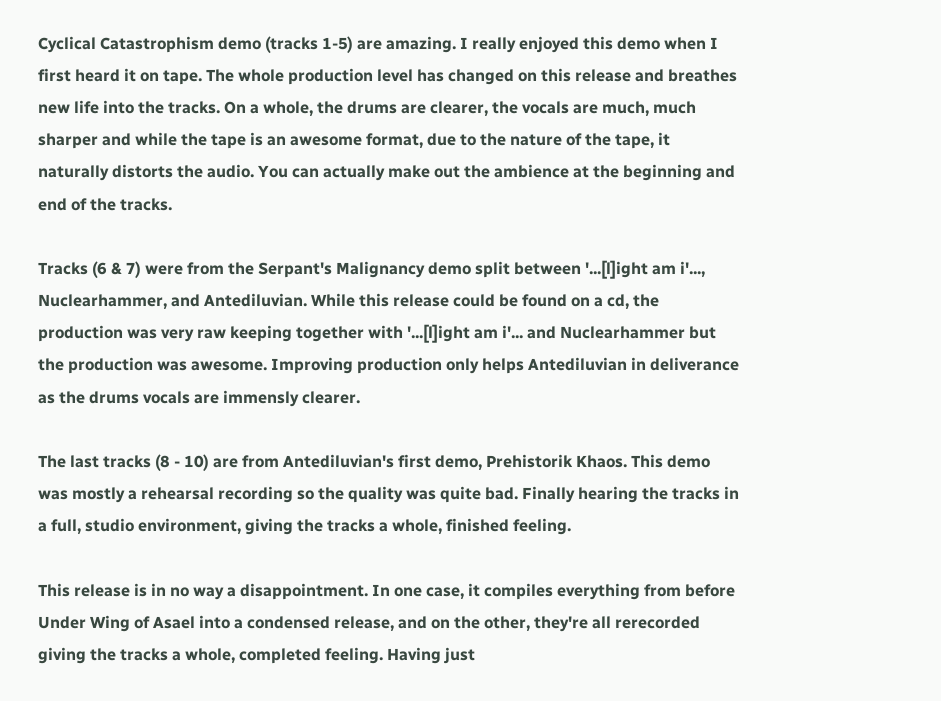Cyclical Catastrophism demo (tracks 1-5) are amazing. I really enjoyed this demo when I first heard it on tape. The whole production level has changed on this release and breathes new life into the tracks. On a whole, the drums are clearer, the vocals are much, much sharper and while the tape is an awesome format, due to the nature of the tape, it naturally distorts the audio. You can actually make out the ambience at the beginning and end of the tracks.

Tracks (6 & 7) were from the Serpant's Malignancy demo split between '...[l]ight am i'..., Nuclearhammer, and Antediluvian. While this release could be found on a cd, the production was very raw keeping together with '...[l]ight am i'... and Nuclearhammer but the production was awesome. Improving production only helps Antediluvian in deliverance as the drums vocals are immensly clearer.

The last tracks (8 - 10) are from Antediluvian's first demo, Prehistorik Khaos. This demo was mostly a rehearsal recording so the quality was quite bad. Finally hearing the tracks in a full, studio environment, giving the tracks a whole, finished feeling.

This release is in no way a disappointment. In one case, it compiles everything from before Under Wing of Asael into a condensed release, and on the other, they're all rerecorded giving the tracks a whole, completed feeling. Having just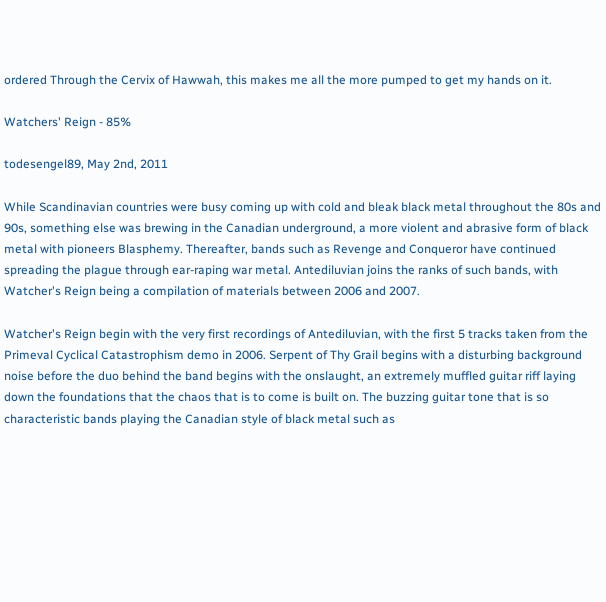ordered Through the Cervix of Hawwah, this makes me all the more pumped to get my hands on it.

Watchers' Reign - 85%

todesengel89, May 2nd, 2011

While Scandinavian countries were busy coming up with cold and bleak black metal throughout the 80s and 90s, something else was brewing in the Canadian underground, a more violent and abrasive form of black metal with pioneers Blasphemy. Thereafter, bands such as Revenge and Conqueror have continued spreading the plague through ear-raping war metal. Antediluvian joins the ranks of such bands, with Watcher's Reign being a compilation of materials between 2006 and 2007.

Watcher's Reign begin with the very first recordings of Antediluvian, with the first 5 tracks taken from the Primeval Cyclical Catastrophism demo in 2006. Serpent of Thy Grail begins with a disturbing background noise before the duo behind the band begins with the onslaught, an extremely muffled guitar riff laying down the foundations that the chaos that is to come is built on. The buzzing guitar tone that is so characteristic bands playing the Canadian style of black metal such as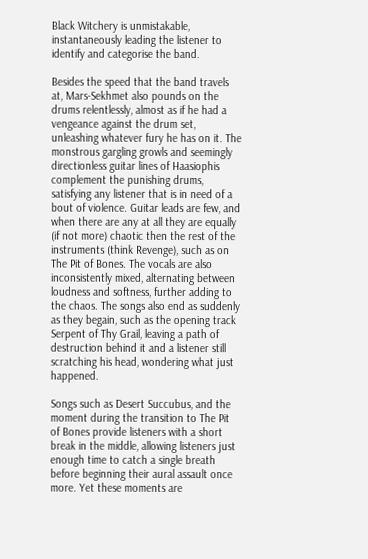Black Witchery is unmistakable, instantaneously leading the listener to identify and categorise the band.

Besides the speed that the band travels at, Mars-Sekhmet also pounds on the drums relentlessly, almost as if he had a vengeance against the drum set, unleashing whatever fury he has on it. The monstrous gargling growls and seemingly directionless guitar lines of Haasiophis complement the punishing drums, satisfying any listener that is in need of a bout of violence. Guitar leads are few, and when there are any at all they are equally (if not more) chaotic then the rest of the instruments (think Revenge), such as on The Pit of Bones. The vocals are also inconsistently mixed, alternating between loudness and softness, further adding to the chaos. The songs also end as suddenly as they begain, such as the opening track Serpent of Thy Grail, leaving a path of destruction behind it and a listener still scratching his head, wondering what just happened.

Songs such as Desert Succubus, and the moment during the transition to The Pit of Bones provide listeners with a short break in the middle, allowing listeners just enough time to catch a single breath before beginning their aural assault once more. Yet these moments are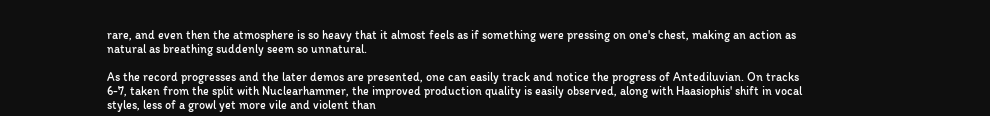rare, and even then the atmosphere is so heavy that it almost feels as if something were pressing on one's chest, making an action as natural as breathing suddenly seem so unnatural.

As the record progresses and the later demos are presented, one can easily track and notice the progress of Antediluvian. On tracks 6-7, taken from the split with Nuclearhammer, the improved production quality is easily observed, along with Haasiophis' shift in vocal styles, less of a growl yet more vile and violent than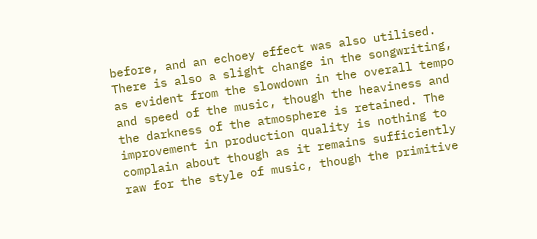before, and an echoey effect was also utilised. There is also a slight change in the songwriting, as evident from the slowdown in the overall tempo and speed of the music, though the heaviness and the darkness of the atmosphere is retained. The improvement in production quality is nothing to complain about though as it remains sufficiently raw for the style of music, though the primitive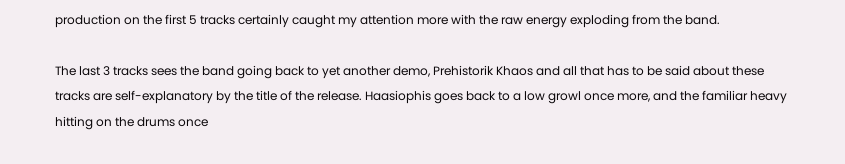production on the first 5 tracks certainly caught my attention more with the raw energy exploding from the band.

The last 3 tracks sees the band going back to yet another demo, Prehistorik Khaos and all that has to be said about these tracks are self-explanatory by the title of the release. Haasiophis goes back to a low growl once more, and the familiar heavy hitting on the drums once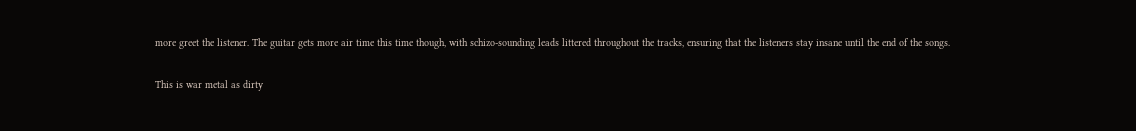more greet the listener. The guitar gets more air time this time though, with schizo-sounding leads littered throughout the tracks, ensuring that the listeners stay insane until the end of the songs.

This is war metal as dirty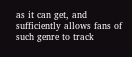as it can get, and sufficiently allows fans of such genre to track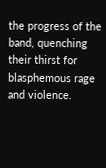the progress of the band, quenching their thirst for blasphemous rage and violence.